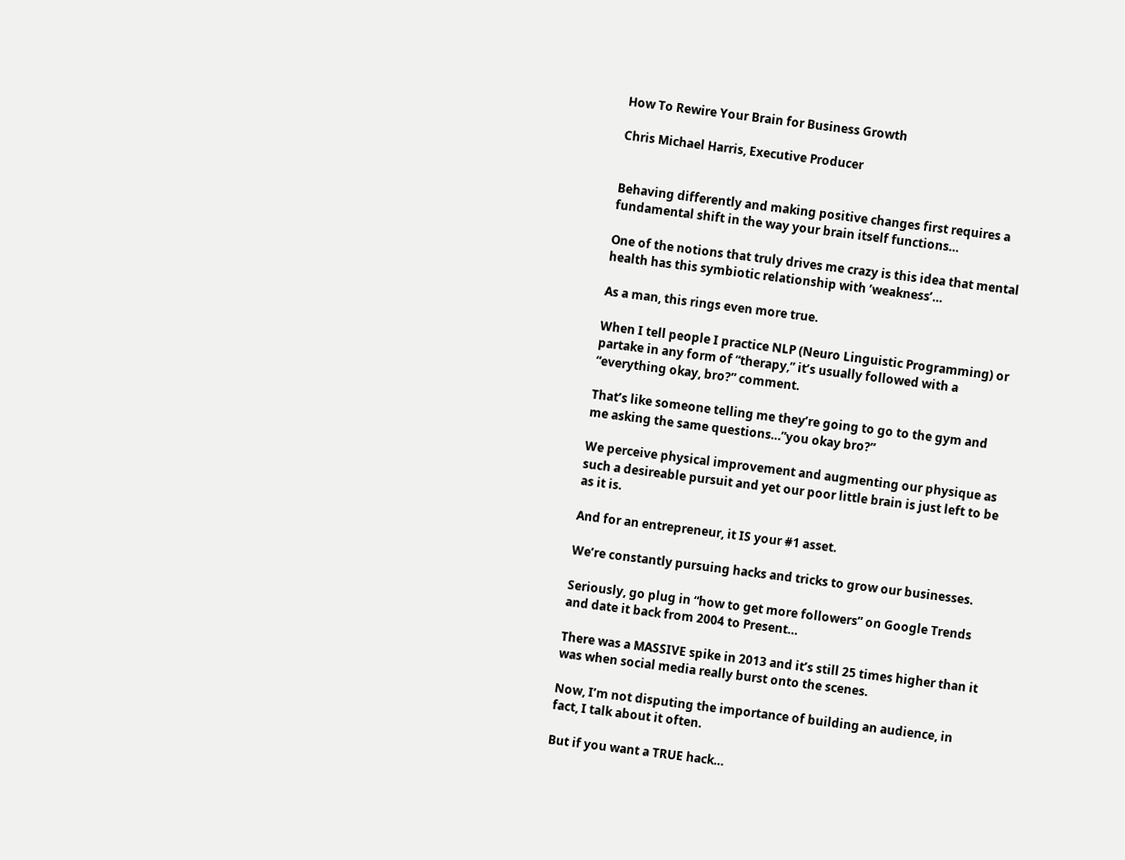How To Rewire Your Brain for Business Growth

Chris Michael Harris, Executive Producer


Behaving differently and making positive changes first requires a fundamental shift in the way your brain itself functions…

One of the notions that truly drives me crazy is this idea that mental health has this symbiotic relationship with ‘weakness’…

As a man, this rings even more true.

When I tell people I practice NLP (Neuro Linguistic Programming) or partake in any form of “therapy,” it’s usually followed with a “everything okay, bro?” comment.

That’s like someone telling me they’re going to go to the gym and me asking the same questions…”you okay bro?”

We perceive physical improvement and augmenting our physique as such a desireable pursuit and yet our poor little brain is just left to be as it is.

And for an entrepreneur, it IS your #1 asset.

We’re constantly pursuing hacks and tricks to grow our businesses.

Seriously, go plug in “how to get more followers” on Google Trends and date it back from 2004 to Present…

There was a MASSIVE spike in 2013 and it’s still 25 times higher than it was when social media really burst onto the scenes.

Now, I’m not disputing the importance of building an audience, in fact, I talk about it often.

But if you want a TRUE hack…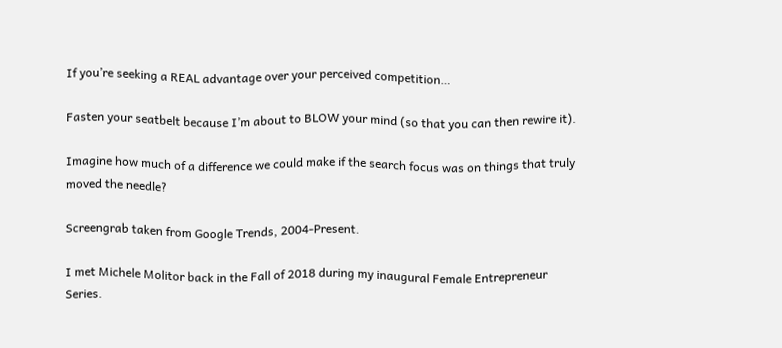If you’re seeking a REAL advantage over your perceived competition…

Fasten your seatbelt because I’m about to BLOW your mind (so that you can then rewire it).

Imagine how much of a difference we could make if the search focus was on things that truly moved the needle?

Screengrab taken from Google Trends, 2004-Present.

I met Michele Molitor back in the Fall of 2018 during my inaugural Female Entrepreneur Series.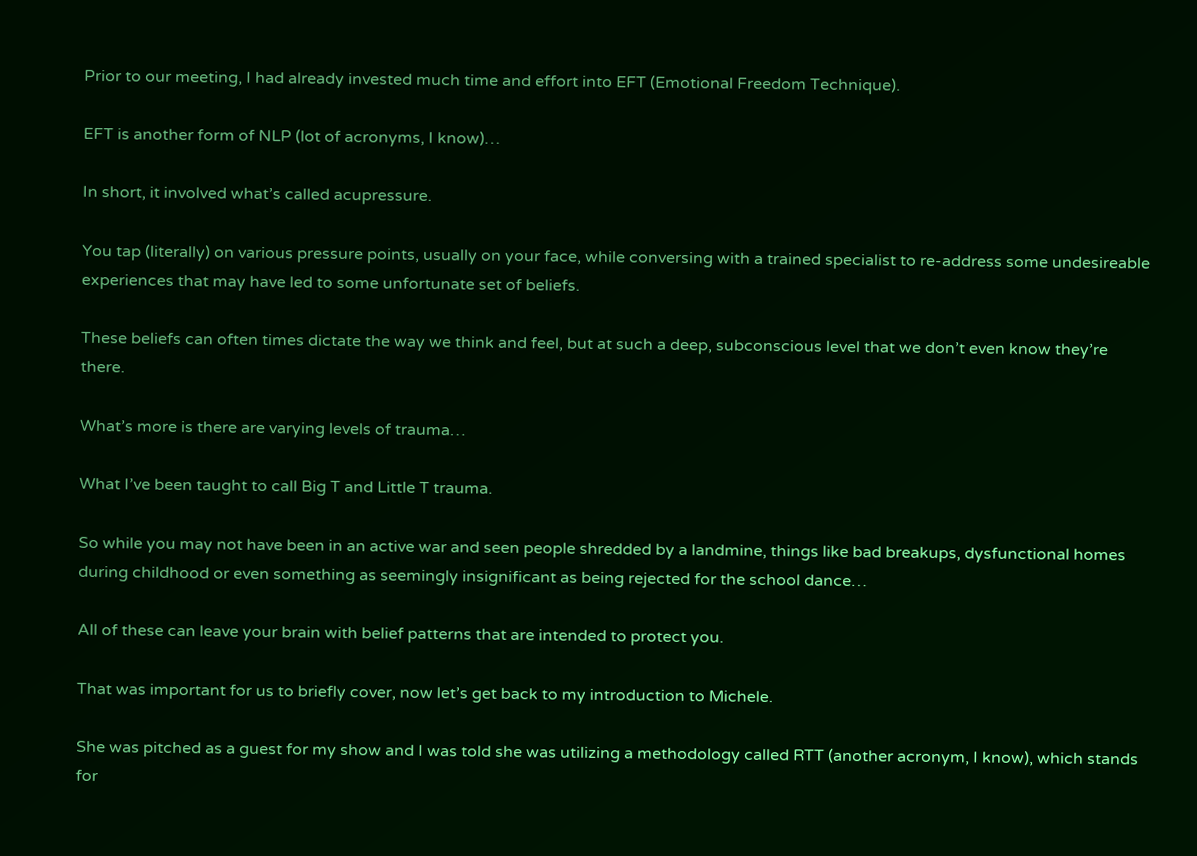Prior to our meeting, I had already invested much time and effort into EFT (Emotional Freedom Technique).

EFT is another form of NLP (lot of acronyms, I know)…

In short, it involved what’s called acupressure.

You tap (literally) on various pressure points, usually on your face, while conversing with a trained specialist to re-address some undesireable experiences that may have led to some unfortunate set of beliefs.

These beliefs can often times dictate the way we think and feel, but at such a deep, subconscious level that we don’t even know they’re there.

What’s more is there are varying levels of trauma…

What I’ve been taught to call Big T and Little T trauma.

So while you may not have been in an active war and seen people shredded by a landmine, things like bad breakups, dysfunctional homes during childhood or even something as seemingly insignificant as being rejected for the school dance…

All of these can leave your brain with belief patterns that are intended to protect you.

That was important for us to briefly cover, now let’s get back to my introduction to Michele.

She was pitched as a guest for my show and I was told she was utilizing a methodology called RTT (another acronym, I know), which stands for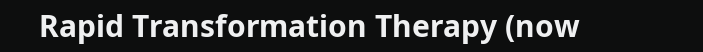Rapid Transformation Therapy (now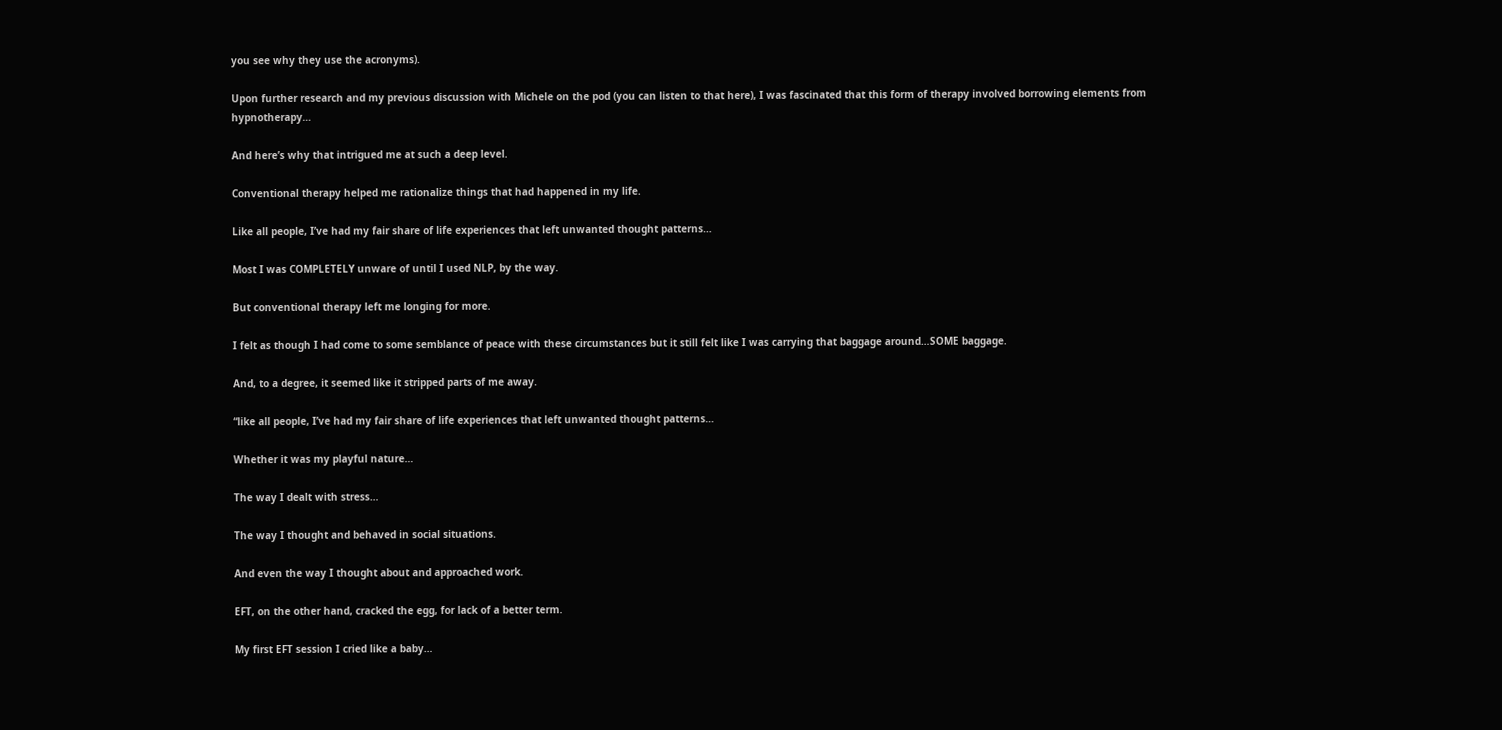you see why they use the acronyms).

Upon further research and my previous discussion with Michele on the pod (you can listen to that here), I was fascinated that this form of therapy involved borrowing elements from hypnotherapy…

And here’s why that intrigued me at such a deep level.

Conventional therapy helped me rationalize things that had happened in my life.

Like all people, I’ve had my fair share of life experiences that left unwanted thought patterns…

Most I was COMPLETELY unware of until I used NLP, by the way.

But conventional therapy left me longing for more.

I felt as though I had come to some semblance of peace with these circumstances but it still felt like I was carrying that baggage around…SOME baggage.

And, to a degree, it seemed like it stripped parts of me away.

“like all people, I’ve had my fair share of life experiences that left unwanted thought patterns…

Whether it was my playful nature…

The way I dealt with stress…

The way I thought and behaved in social situations.

And even the way I thought about and approached work.

EFT, on the other hand, cracked the egg, for lack of a better term.

My first EFT session I cried like a baby…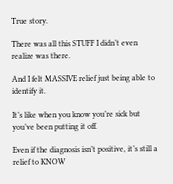True story.

There was all this STUFF I didn’t even realize was there.

And I felt MASSIVE relief just being able to identify it.

It’s like when you know you’re sick but you’ve been putting it off.

Even if the diagnosis isn’t positive, it’s still a relief to KNOW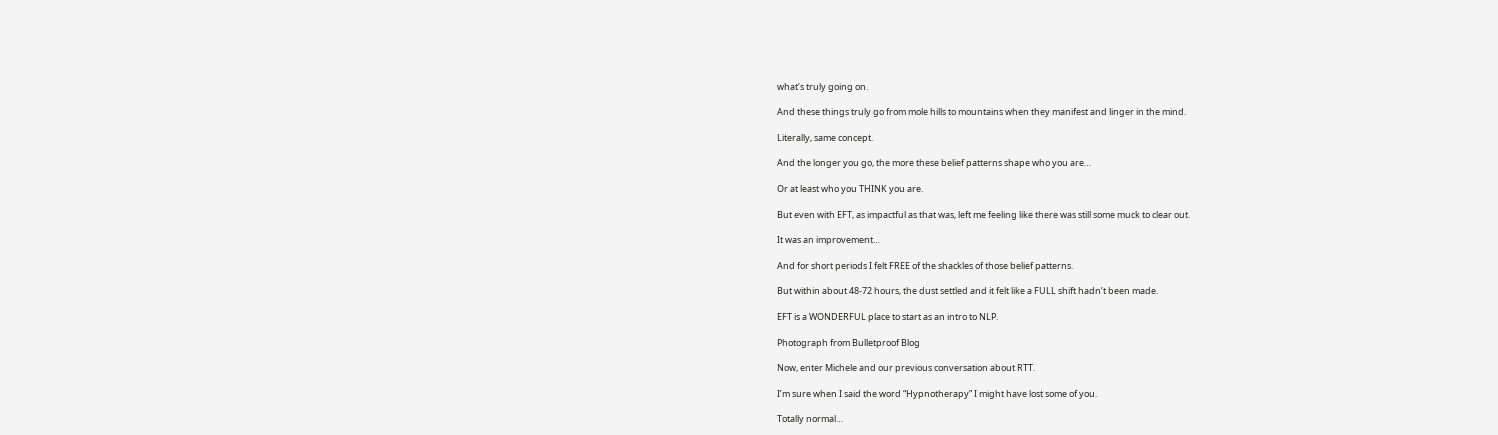what’s truly going on.

And these things truly go from mole hills to mountains when they manifest and linger in the mind.

Literally, same concept.

And the longer you go, the more these belief patterns shape who you are…

Or at least who you THINK you are.

But even with EFT, as impactful as that was, left me feeling like there was still some muck to clear out.

It was an improvement…

And for short periods I felt FREE of the shackles of those belief patterns.

But within about 48-72 hours, the dust settled and it felt like a FULL shift hadn’t been made.

EFT is a WONDERFUL place to start as an intro to NLP.

Photograph from Bulletproof Blog

Now, enter Michele and our previous conversation about RTT.

I’m sure when I said the word “Hypnotherapy” I might have lost some of you.

Totally normal…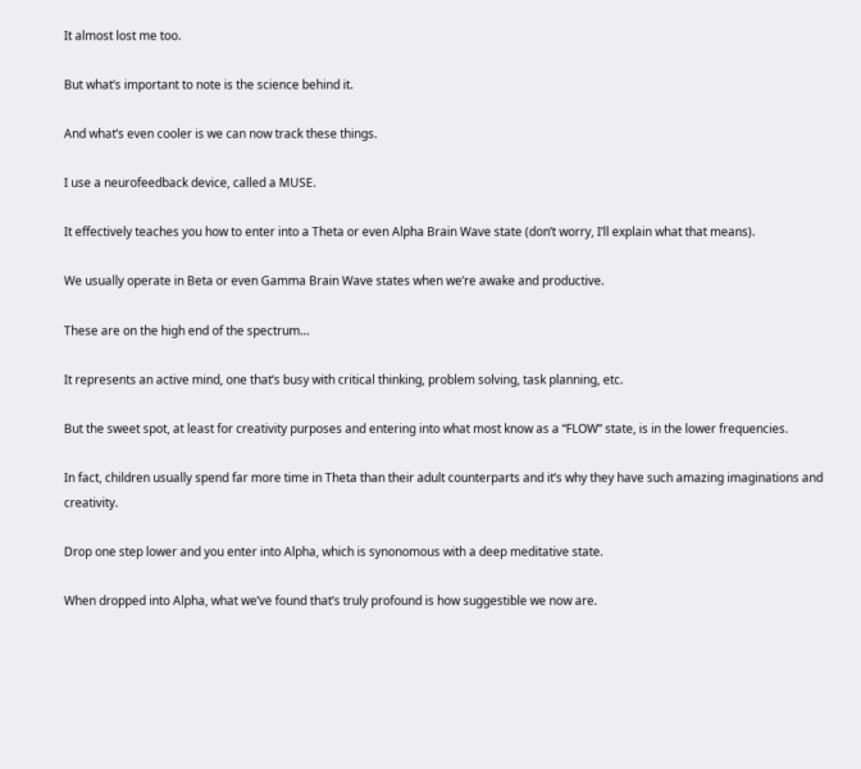It almost lost me too.

But what’s important to note is the science behind it.

And what’s even cooler is we can now track these things.

I use a neurofeedback device, called a MUSE.

It effectively teaches you how to enter into a Theta or even Alpha Brain Wave state (don’t worry, I’ll explain what that means).

We usually operate in Beta or even Gamma Brain Wave states when we’re awake and productive.

These are on the high end of the spectrum…

It represents an active mind, one that’s busy with critical thinking, problem solving, task planning, etc.

But the sweet spot, at least for creativity purposes and entering into what most know as a “FLOW” state, is in the lower frequencies.

In fact, children usually spend far more time in Theta than their adult counterparts and it’s why they have such amazing imaginations and creativity.

Drop one step lower and you enter into Alpha, which is synonomous with a deep meditative state.

When dropped into Alpha, what we’ve found that’s truly profound is how suggestible we now are.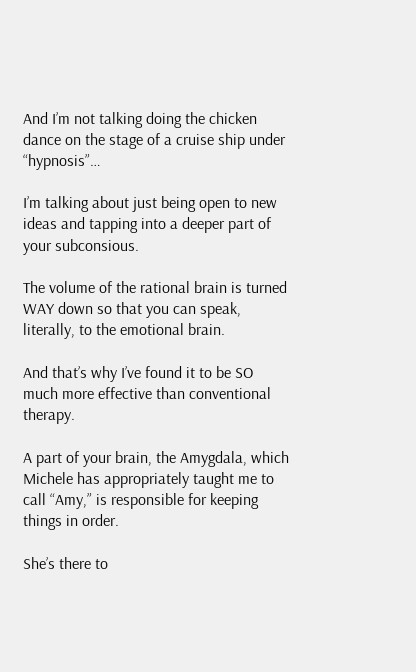And I’m not talking doing the chicken dance on the stage of a cruise ship under “hypnosis”…

I’m talking about just being open to new ideas and tapping into a deeper part of your subconsious.

The volume of the rational brain is turned WAY down so that you can speak, literally, to the emotional brain.

And that’s why I’ve found it to be SO much more effective than conventional therapy.

A part of your brain, the Amygdala, which Michele has appropriately taught me to call “Amy,” is responsible for keeping things in order.

She’s there to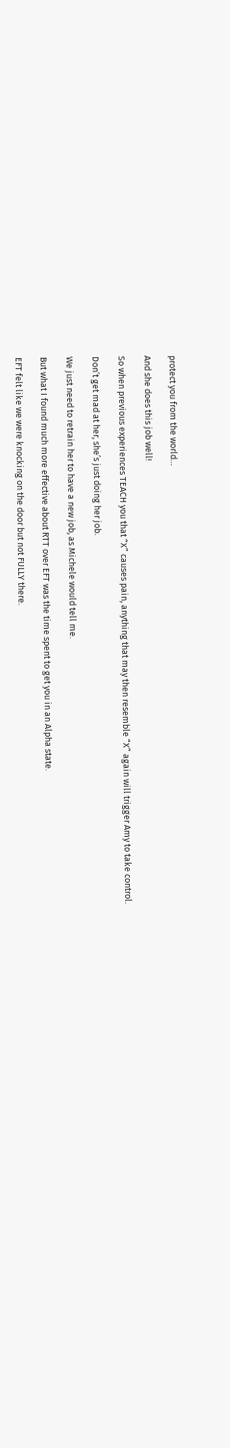protect you from the world…

And she does this job well!

So when previous experiences TEACH you that “X” causes pain, anything that may then resemble “X” again will trigger Amy to take control.

Don’t get mad at her, she’s just doing her job.

We just need to retrain her to have a new job, as Michele would tell me.

But what I found much more effective about RTT over EFT was the time spent to get you in an Alpha state.

EFT felt like we were knocking on the door but not FULLY there.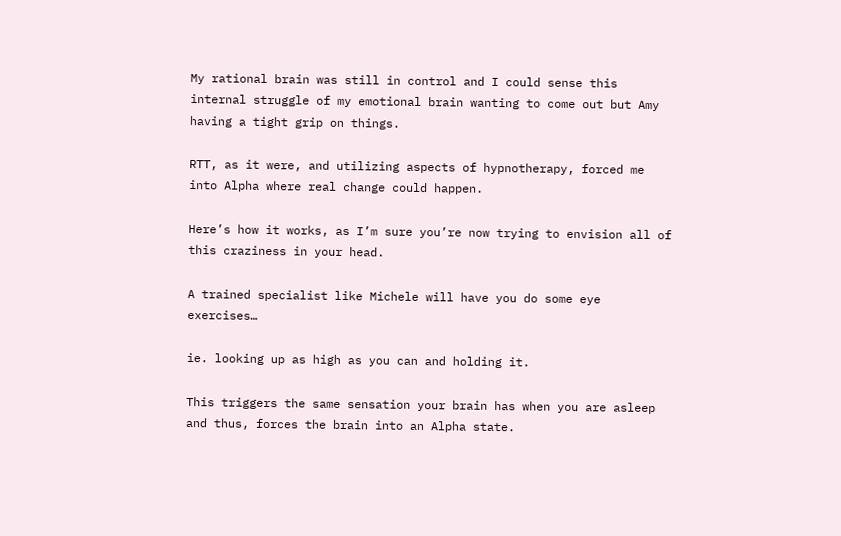My rational brain was still in control and I could sense this internal struggle of my emotional brain wanting to come out but Amy having a tight grip on things.

RTT, as it were, and utilizing aspects of hypnotherapy, forced me into Alpha where real change could happen.

Here’s how it works, as I’m sure you’re now trying to envision all of this craziness in your head.

A trained specialist like Michele will have you do some eye exercises…

ie. looking up as high as you can and holding it.

This triggers the same sensation your brain has when you are asleep and thus, forces the brain into an Alpha state.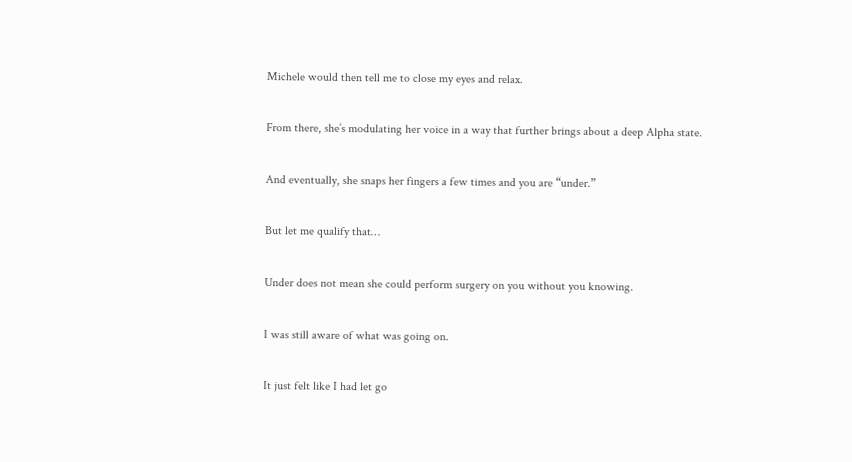Michele would then tell me to close my eyes and relax.

From there, she’s modulating her voice in a way that further brings about a deep Alpha state.

And eventually, she snaps her fingers a few times and you are “under.”

But let me qualify that…

Under does not mean she could perform surgery on you without you knowing.

I was still aware of what was going on.

It just felt like I had let go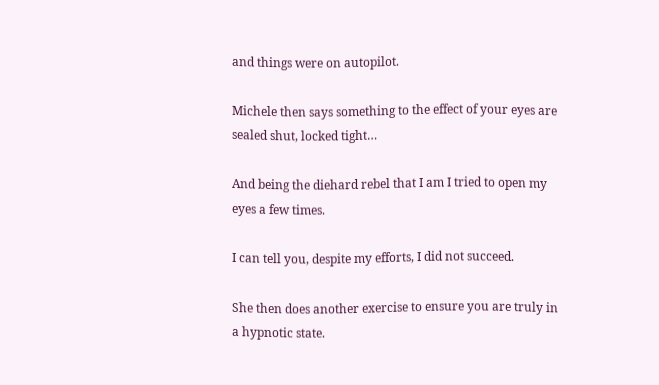and things were on autopilot.

Michele then says something to the effect of your eyes are sealed shut, locked tight…

And being the diehard rebel that I am I tried to open my eyes a few times.

I can tell you, despite my efforts, I did not succeed.

She then does another exercise to ensure you are truly in a hypnotic state.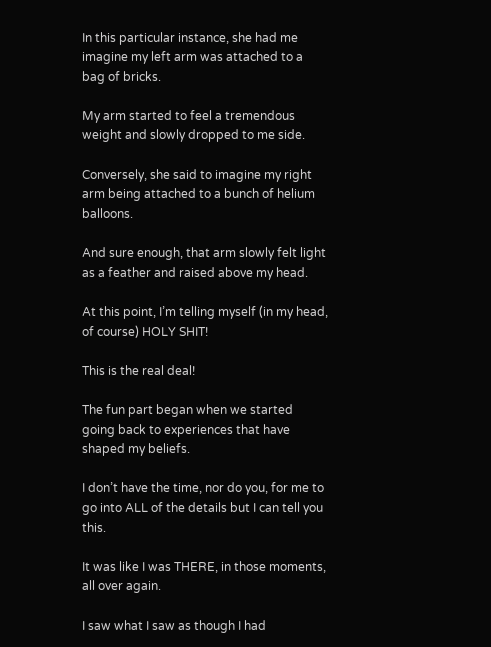In this particular instance, she had me imagine my left arm was attached to a bag of bricks.

My arm started to feel a tremendous weight and slowly dropped to me side.

Conversely, she said to imagine my right arm being attached to a bunch of helium balloons.

And sure enough, that arm slowly felt light as a feather and raised above my head.

At this point, I’m telling myself (in my head, of course) HOLY SHIT!

This is the real deal!

The fun part began when we started going back to experiences that have shaped my beliefs.

I don’t have the time, nor do you, for me to go into ALL of the details but I can tell you this.

It was like I was THERE, in those moments, all over again.

I saw what I saw as though I had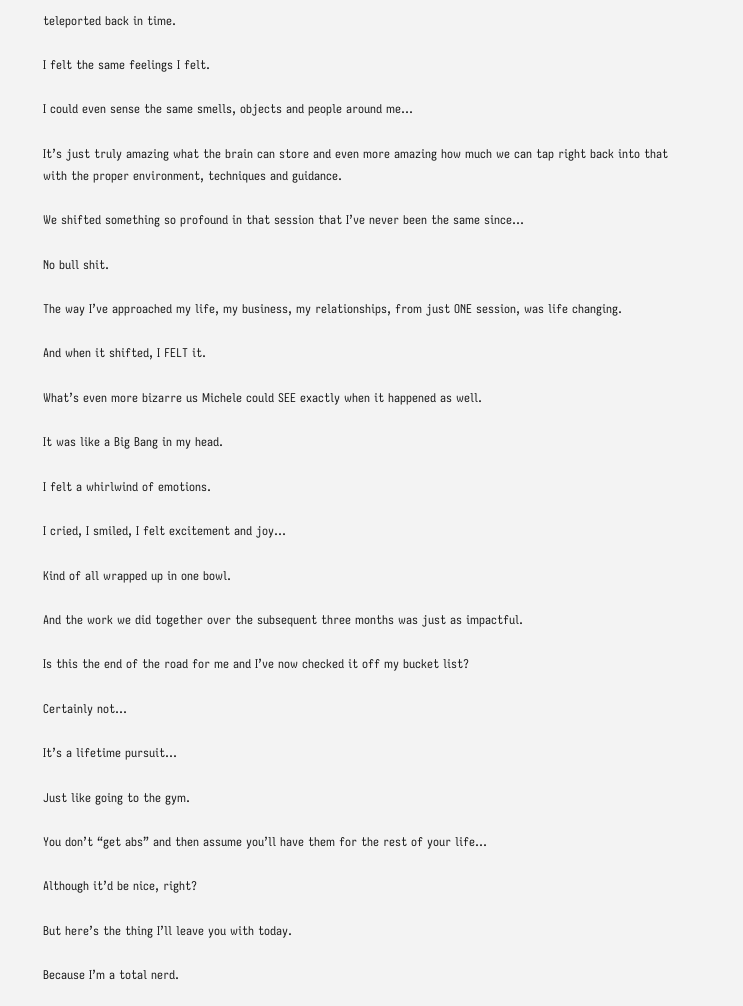teleported back in time.

I felt the same feelings I felt.

I could even sense the same smells, objects and people around me…

It’s just truly amazing what the brain can store and even more amazing how much we can tap right back into that with the proper environment, techniques and guidance.

We shifted something so profound in that session that I’ve never been the same since…

No bull shit.

The way I’ve approached my life, my business, my relationships, from just ONE session, was life changing.

And when it shifted, I FELT it.

What’s even more bizarre us Michele could SEE exactly when it happened as well.

It was like a Big Bang in my head.

I felt a whirlwind of emotions.

I cried, I smiled, I felt excitement and joy…

Kind of all wrapped up in one bowl.

And the work we did together over the subsequent three months was just as impactful.

Is this the end of the road for me and I’ve now checked it off my bucket list?

Certainly not…

It’s a lifetime pursuit…

Just like going to the gym.

You don’t “get abs” and then assume you’ll have them for the rest of your life…

Although it’d be nice, right?

But here’s the thing I’ll leave you with today.

Because I’m a total nerd.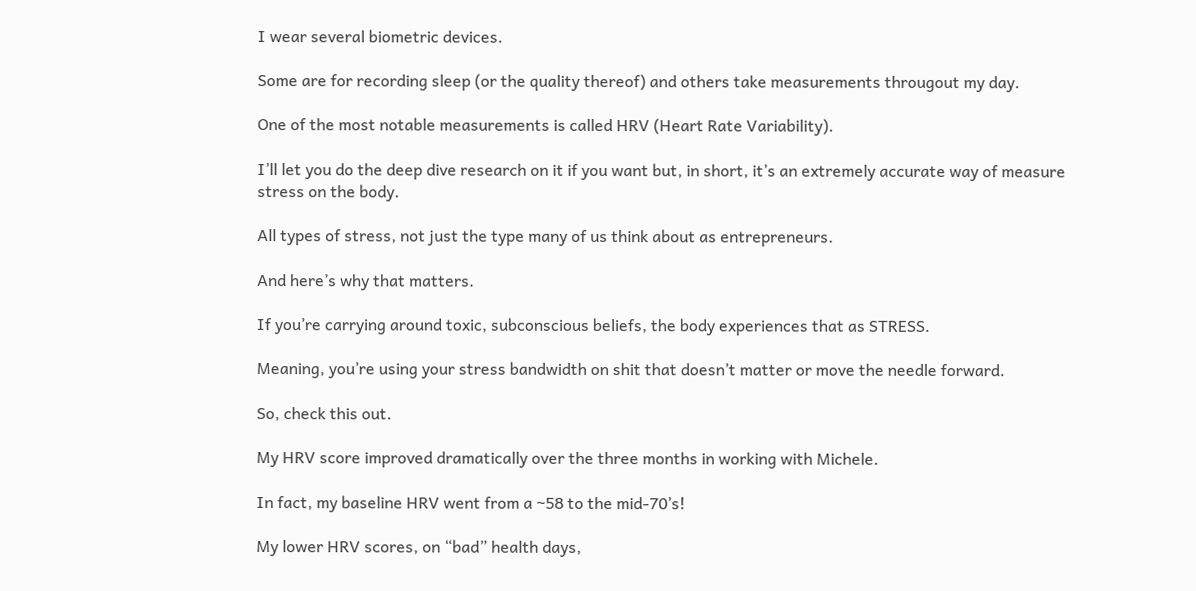I wear several biometric devices.

Some are for recording sleep (or the quality thereof) and others take measurements througout my day.

One of the most notable measurements is called HRV (Heart Rate Variability).

I’ll let you do the deep dive research on it if you want but, in short, it’s an extremely accurate way of measure stress on the body.

All types of stress, not just the type many of us think about as entrepreneurs.

And here’s why that matters.

If you’re carrying around toxic, subconscious beliefs, the body experiences that as STRESS.

Meaning, you’re using your stress bandwidth on shit that doesn’t matter or move the needle forward.

So, check this out.

My HRV score improved dramatically over the three months in working with Michele.

In fact, my baseline HRV went from a ~58 to the mid-70’s!

My lower HRV scores, on “bad” health days,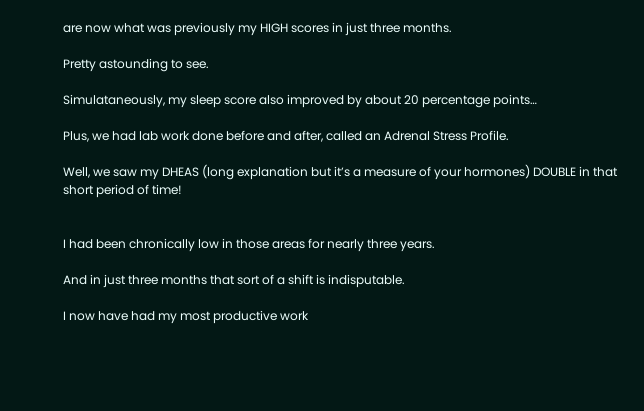are now what was previously my HIGH scores in just three months.

Pretty astounding to see.

Simulataneously, my sleep score also improved by about 20 percentage points…

Plus, we had lab work done before and after, called an Adrenal Stress Profile.

Well, we saw my DHEAS (long explanation but it’s a measure of your hormones) DOUBLE in that short period of time!


I had been chronically low in those areas for nearly three years.

And in just three months that sort of a shift is indisputable.

I now have had my most productive work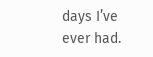days I’ve ever had.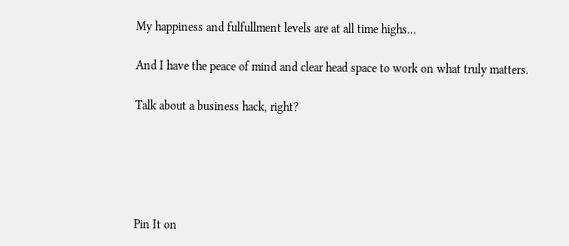My happiness and fulfullment levels are at all time highs…

And I have the peace of mind and clear head space to work on what truly matters.

Talk about a business hack, right?





Pin It on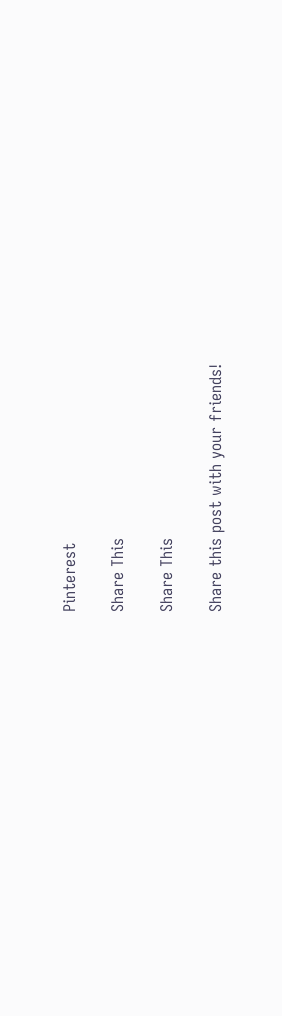Pinterest

Share This

Share This

Share this post with your friends!